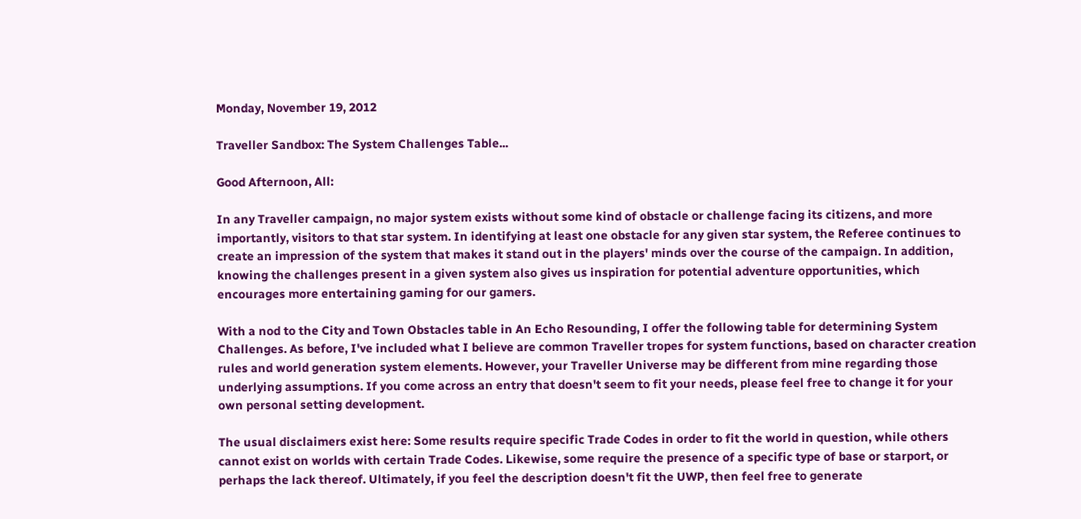Monday, November 19, 2012

Traveller Sandbox: The System Challenges Table...

Good Afternoon, All:

In any Traveller campaign, no major system exists without some kind of obstacle or challenge facing its citizens, and more importantly, visitors to that star system. In identifying at least one obstacle for any given star system, the Referee continues to create an impression of the system that makes it stand out in the players' minds over the course of the campaign. In addition, knowing the challenges present in a given system also gives us inspiration for potential adventure opportunities, which encourages more entertaining gaming for our gamers.

With a nod to the City and Town Obstacles table in An Echo Resounding, I offer the following table for determining System Challenges. As before, I've included what I believe are common Traveller tropes for system functions, based on character creation rules and world generation system elements. However, your Traveller Universe may be different from mine regarding those underlying assumptions. If you come across an entry that doesn't seem to fit your needs, please feel free to change it for your own personal setting development.

The usual disclaimers exist here: Some results require specific Trade Codes in order to fit the world in question, while others cannot exist on worlds with certain Trade Codes. Likewise, some require the presence of a specific type of base or starport, or perhaps the lack thereof. Ultimately, if you feel the description doesn't fit the UWP, then feel free to generate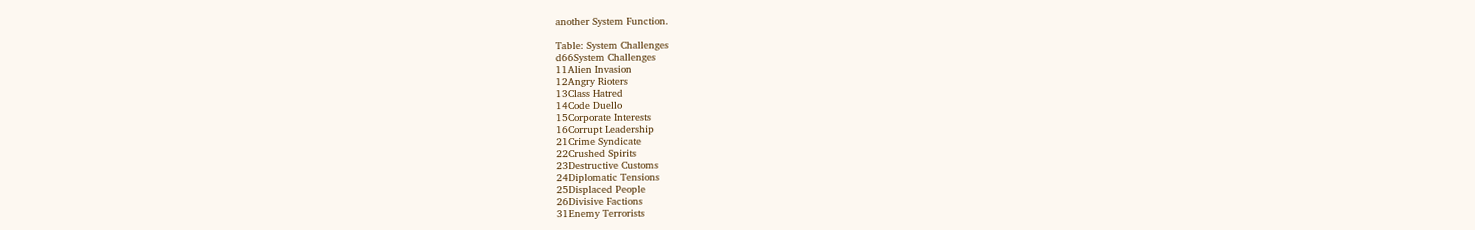another System Function.

Table: System Challenges
d66System Challenges
11Alien Invasion
12Angry Rioters
13Class Hatred
14Code Duello
15Corporate Interests
16Corrupt Leadership
21Crime Syndicate
22Crushed Spirits
23Destructive Customs
24Diplomatic Tensions
25Displaced People
26Divisive Factions
31Enemy Terrorists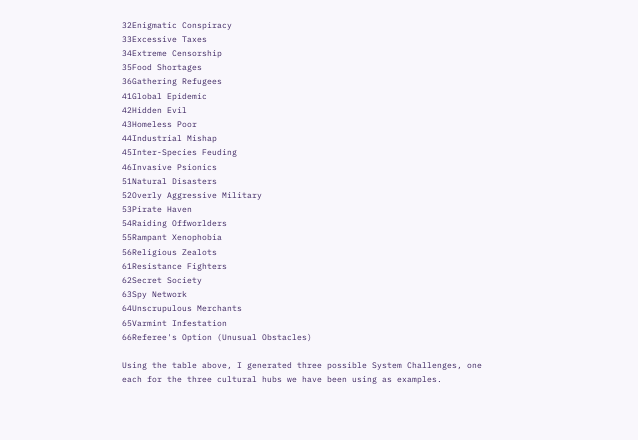32Enigmatic Conspiracy
33Excessive Taxes
34Extreme Censorship
35Food Shortages
36Gathering Refugees
41Global Epidemic
42Hidden Evil
43Homeless Poor
44Industrial Mishap
45Inter-Species Feuding
46Invasive Psionics
51Natural Disasters
52Overly Aggressive Military
53Pirate Haven
54Raiding Offworlders
55Rampant Xenophobia
56Religious Zealots
61Resistance Fighters
62Secret Society
63Spy Network
64Unscrupulous Merchants
65Varmint Infestation
66Referee's Option (Unusual Obstacles)

Using the table above, I generated three possible System Challenges, one each for the three cultural hubs we have been using as examples.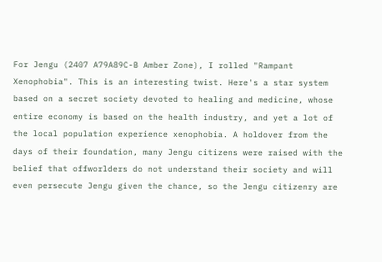For Jengu (2407 A79A89C-B Amber Zone), I rolled "Rampant Xenophobia". This is an interesting twist. Here's a star system based on a secret society devoted to healing and medicine, whose entire economy is based on the health industry, and yet a lot of the local population experience xenophobia. A holdover from the days of their foundation, many Jengu citizens were raised with the belief that offworlders do not understand their society and will even persecute Jengu given the chance, so the Jengu citizenry are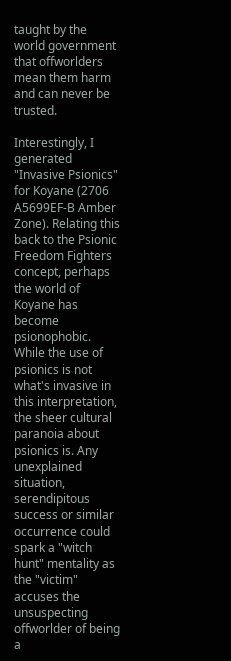taught by the world government that offworlders mean them harm and can never be trusted.

Interestingly, I generated "Invasive Psionics" for Koyane (2706 A5699EF-B Amber Zone). Relating this back to the Psionic Freedom Fighters concept, perhaps the world of Koyane has become psionophobic. While the use of psionics is not what's invasive in this interpretation, the sheer cultural paranoia about psionics is. Any unexplained situation, serendipitous success or similar occurrence could spark a "witch hunt" mentality as the "victim" accuses the unsuspecting offworlder of being a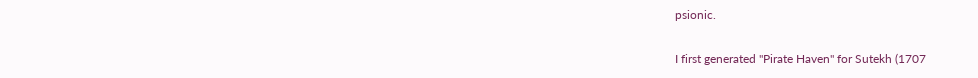psionic.

I first generated "Pirate Haven" for Sutekh (1707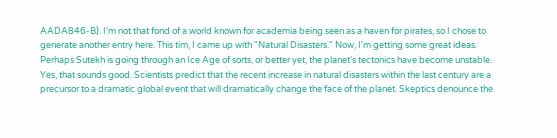AADA846-B). I'm not that fond of a world known for academia being seen as a haven for pirates, so I chose to generate another entry here. This tim, I came up with "Natural Disasters." Now, I'm getting some great ideas. Perhaps Sutekh is going through an Ice Age of sorts, or better yet, the planet's tectonics have become unstable. Yes, that sounds good. Scientists predict that the recent increase in natural disasters within the last century are a precursor to a dramatic global event that will dramatically change the face of the planet. Skeptics denounce the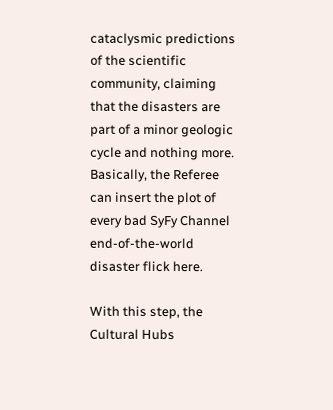cataclysmic predictions of the scientific community, claiming that the disasters are part of a minor geologic cycle and nothing more. Basically, the Referee can insert the plot of every bad SyFy Channel end-of-the-world disaster flick here.

With this step, the Cultural Hubs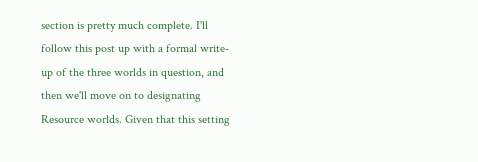section is pretty much complete. I'll follow this post up with a formal write-up of the three worlds in question, and then we'll move on to designating Resource worlds. Given that this setting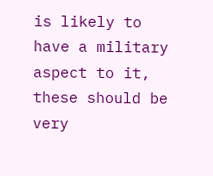is likely to have a military aspect to it, these should be very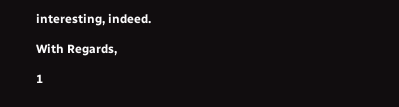interesting, indeed.

With Regards,

1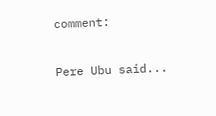comment:

Pere Ubu said...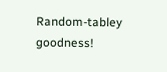Random-tabley goodness!